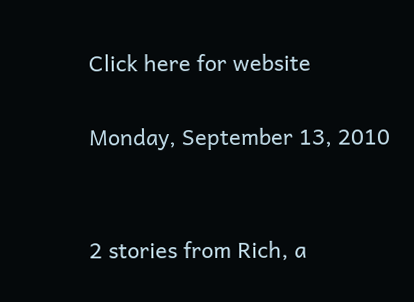Click here for website

Monday, September 13, 2010


2 stories from Rich, a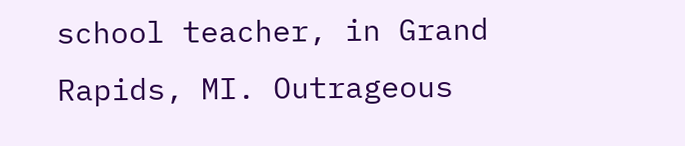school teacher, in Grand Rapids, MI. Outrageous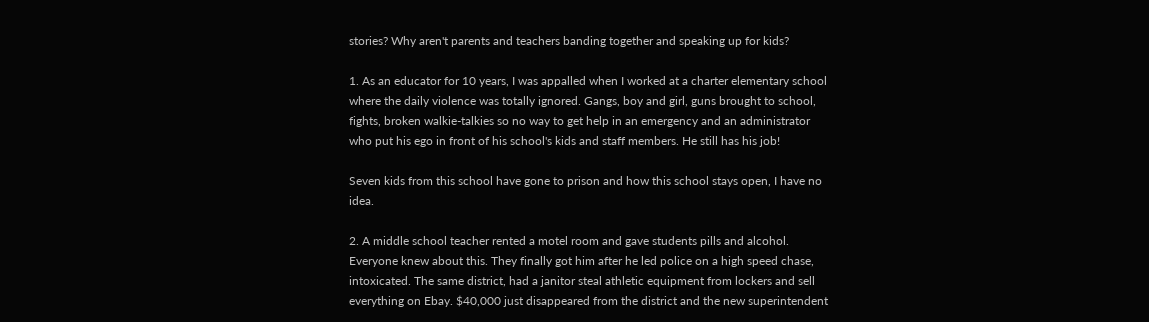stories? Why aren't parents and teachers banding together and speaking up for kids?

1. As an educator for 10 years, I was appalled when I worked at a charter elementary school where the daily violence was totally ignored. Gangs, boy and girl, guns brought to school, fights, broken walkie-talkies so no way to get help in an emergency and an administrator who put his ego in front of his school's kids and staff members. He still has his job!

Seven kids from this school have gone to prison and how this school stays open, I have no idea.

2. A middle school teacher rented a motel room and gave students pills and alcohol. Everyone knew about this. They finally got him after he led police on a high speed chase, intoxicated. The same district, had a janitor steal athletic equipment from lockers and sell everything on Ebay. $40,000 just disappeared from the district and the new superintendent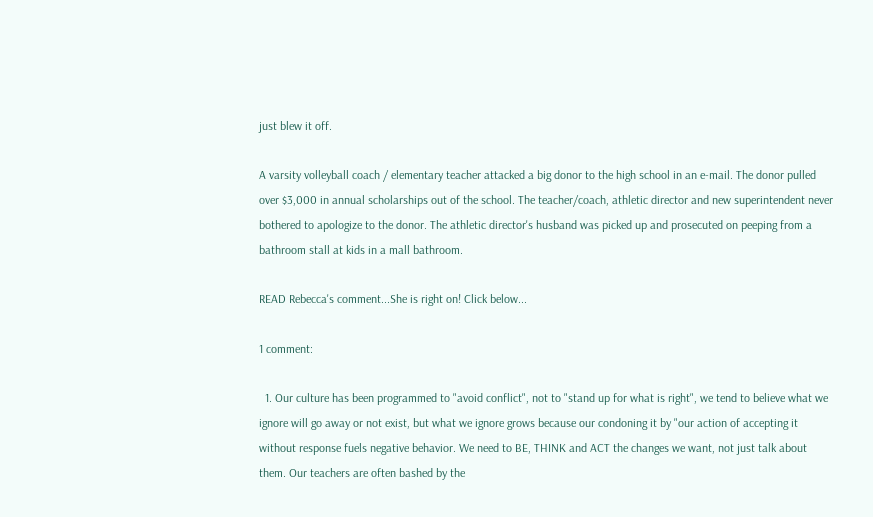just blew it off.

A varsity volleyball coach / elementary teacher attacked a big donor to the high school in an e-mail. The donor pulled over $3,000 in annual scholarships out of the school. The teacher/coach, athletic director and new superintendent never bothered to apologize to the donor. The athletic director's husband was picked up and prosecuted on peeping from a bathroom stall at kids in a mall bathroom.

READ Rebecca's comment...She is right on! Click below...

1 comment:

  1. Our culture has been programmed to "avoid conflict", not to "stand up for what is right", we tend to believe what we ignore will go away or not exist, but what we ignore grows because our condoning it by "our action of accepting it without response fuels negative behavior. We need to BE, THINK and ACT the changes we want, not just talk about them. Our teachers are often bashed by the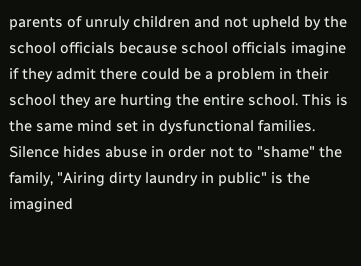parents of unruly children and not upheld by the school officials because school officials imagine if they admit there could be a problem in their school they are hurting the entire school. This is the same mind set in dysfunctional families. Silence hides abuse in order not to "shame" the family, "Airing dirty laundry in public" is the imagined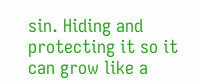sin. Hiding and protecting it so it can grow like a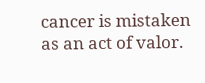cancer is mistaken as an act of valor.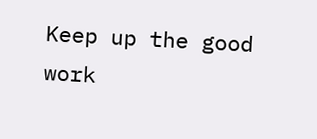Keep up the good work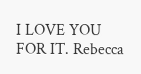I LOVE YOU FOR IT. Rebecca